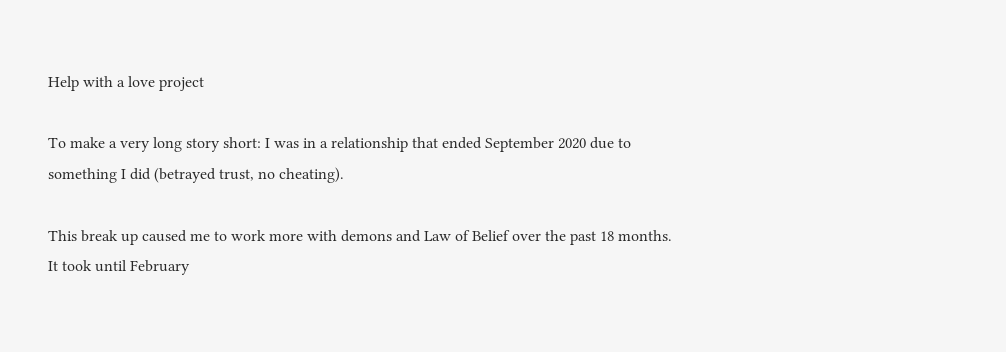Help with a love project

To make a very long story short: I was in a relationship that ended September 2020 due to something I did (betrayed trust, no cheating).

This break up caused me to work more with demons and Law of Belief over the past 18 months. It took until February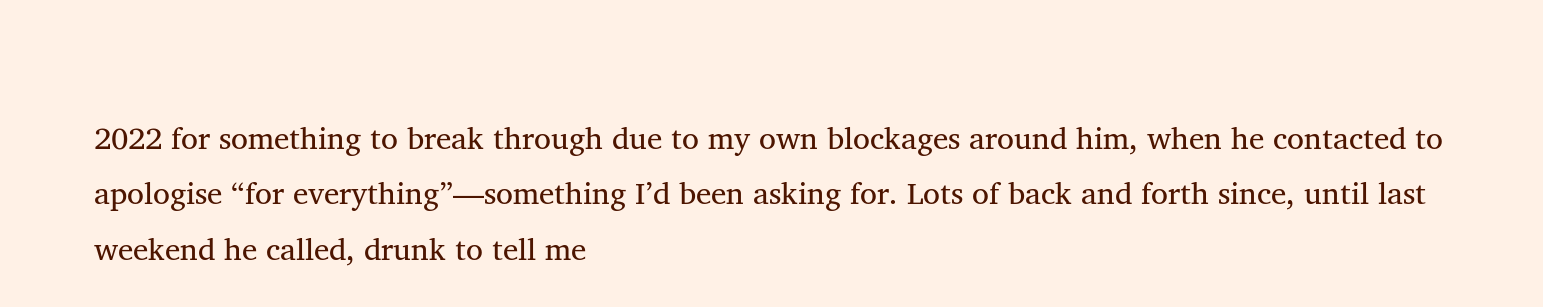2022 for something to break through due to my own blockages around him, when he contacted to apologise “for everything”—something I’d been asking for. Lots of back and forth since, until last weekend he called, drunk to tell me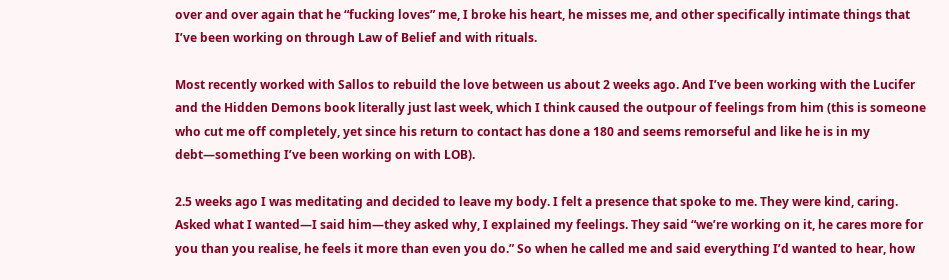over and over again that he “fucking loves” me, I broke his heart, he misses me, and other specifically intimate things that I’ve been working on through Law of Belief and with rituals.

Most recently worked with Sallos to rebuild the love between us about 2 weeks ago. And I’ve been working with the Lucifer and the Hidden Demons book literally just last week, which I think caused the outpour of feelings from him (this is someone who cut me off completely, yet since his return to contact has done a 180 and seems remorseful and like he is in my debt—something I’ve been working on with LOB).

2.5 weeks ago I was meditating and decided to leave my body. I felt a presence that spoke to me. They were kind, caring. Asked what I wanted—I said him—they asked why, I explained my feelings. They said “we’re working on it, he cares more for you than you realise, he feels it more than even you do.” So when he called me and said everything I’d wanted to hear, how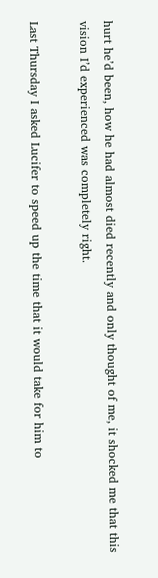hurt he’d been, how he had almost died recently and only thought of me, it shocked me that this vision I’d experienced was completely right.

Last Thursday I asked Lucifer to speed up the time that it would take for him to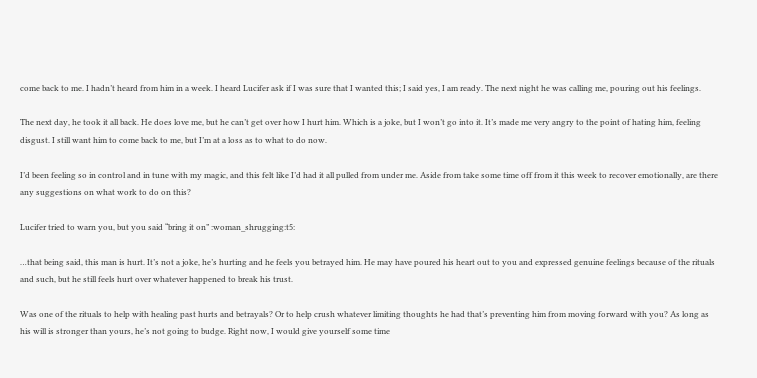come back to me. I hadn’t heard from him in a week. I heard Lucifer ask if I was sure that I wanted this; I said yes, I am ready. The next night he was calling me, pouring out his feelings.

The next day, he took it all back. He does love me, but he can’t get over how I hurt him. Which is a joke, but I won’t go into it. It’s made me very angry to the point of hating him, feeling disgust. I still want him to come back to me, but I’m at a loss as to what to do now.

I’d been feeling so in control and in tune with my magic, and this felt like I’d had it all pulled from under me. Aside from take some time off from it this week to recover emotionally, are there any suggestions on what work to do on this?

Lucifer tried to warn you, but you said “bring it on” :woman_shrugging:t5:

…that being said, this man is hurt. It’s not a joke, he’s hurting and he feels you betrayed him. He may have poured his heart out to you and expressed genuine feelings because of the rituals and such, but he still feels hurt over whatever happened to break his trust.

Was one of the rituals to help with healing past hurts and betrayals? Or to help crush whatever limiting thoughts he had that’s preventing him from moving forward with you? As long as his will is stronger than yours, he’s not going to budge. Right now, I would give yourself some time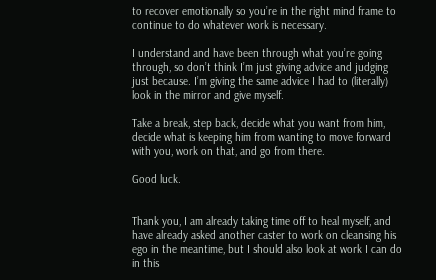to recover emotionally so you’re in the right mind frame to continue to do whatever work is necessary.

I understand and have been through what you’re going through, so don’t think I’m just giving advice and judging just because. I’m giving the same advice I had to (literally) look in the mirror and give myself.

Take a break, step back, decide what you want from him, decide what is keeping him from wanting to move forward with you, work on that, and go from there.

Good luck.


Thank you, I am already taking time off to heal myself, and have already asked another caster to work on cleansing his ego in the meantime, but I should also look at work I can do in this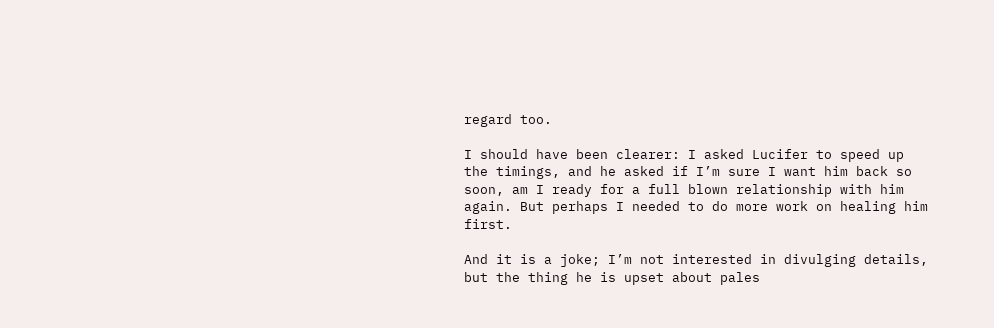regard too.

I should have been clearer: I asked Lucifer to speed up the timings, and he asked if I’m sure I want him back so soon, am I ready for a full blown relationship with him again. But perhaps I needed to do more work on healing him first.

And it is a joke; I’m not interested in divulging details, but the thing he is upset about pales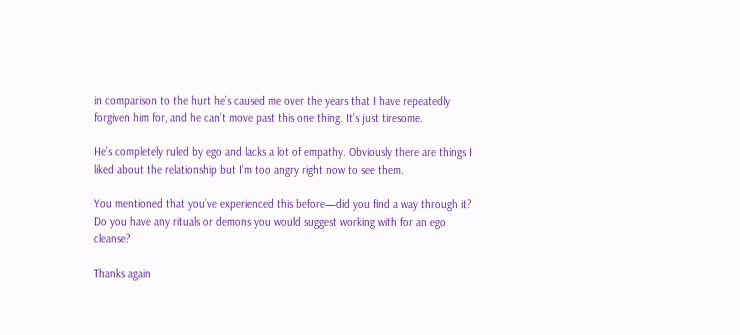in comparison to the hurt he’s caused me over the years that I have repeatedly forgiven him for, and he can’t move past this one thing. It’s just tiresome.

He’s completely ruled by ego and lacks a lot of empathy. Obviously there are things I liked about the relationship but I’m too angry right now to see them.

You mentioned that you’ve experienced this before—did you find a way through it? Do you have any rituals or demons you would suggest working with for an ego cleanse?

Thanks again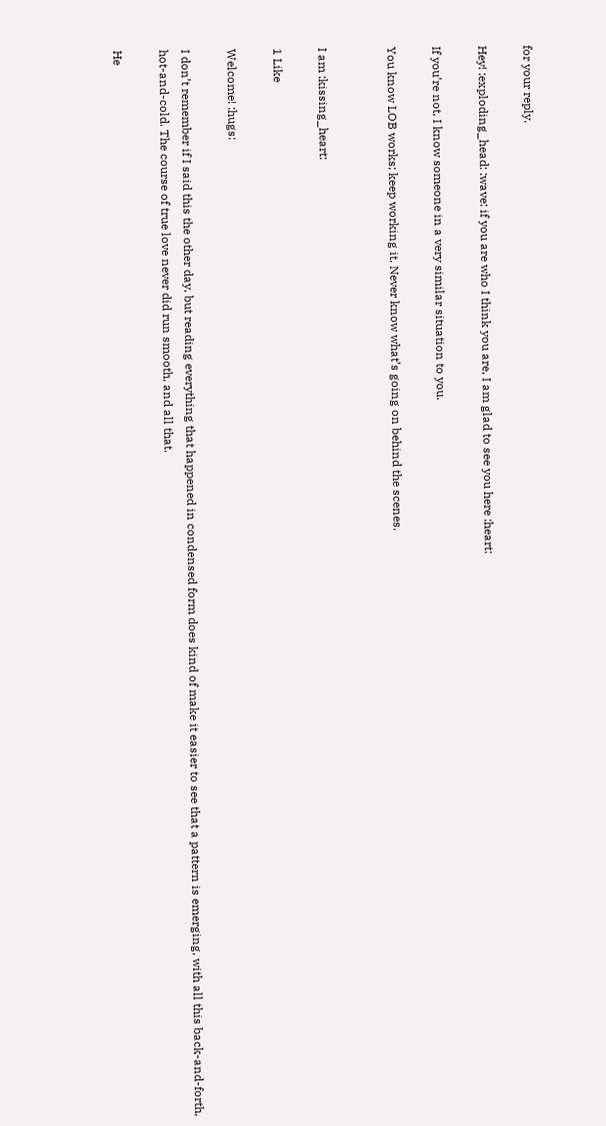for your reply.

Hey! :exploding_head: :wave: if you are who I think you are, I am glad to see you here :heart:

If you’re not, I know someone in a very similar situation to you.

You know LOB works; keep working it. Never know what’s going on behind the scenes.


I am :kissing_heart:

1 Like

Welcome! :hugs:

I don’t remember if I said this the other day, but reading everything that happened in condensed form does kind of make it easier to see that a pattern is emerging, with all this back-and-forth, hot-and-cold. The course of true love never did run smooth, and all that.

He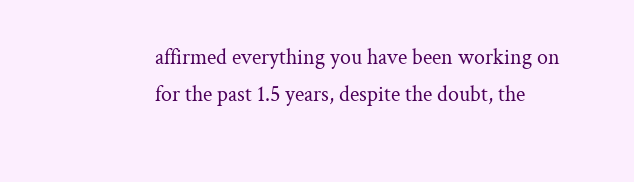affirmed everything you have been working on for the past 1.5 years, despite the doubt, the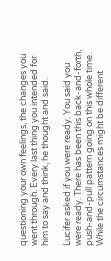questioning your own feelings, the changes you went through. Every last thing you intended for him to say and think, he thought and said.

Lucifer asked if you were ready. You said you were ready. There has been this back-and-forth, push-and-pull pattern going on this whole time. While the circumstances might be different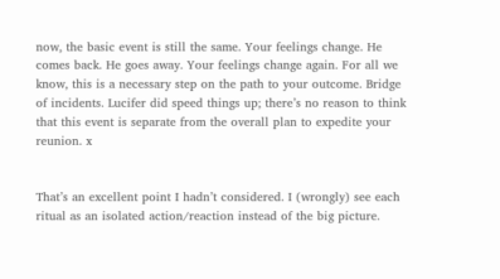now, the basic event is still the same. Your feelings change. He comes back. He goes away. Your feelings change again. For all we know, this is a necessary step on the path to your outcome. Bridge of incidents. Lucifer did speed things up; there’s no reason to think that this event is separate from the overall plan to expedite your reunion. x


That’s an excellent point I hadn’t considered. I (wrongly) see each ritual as an isolated action/reaction instead of the big picture.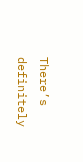There’s definitely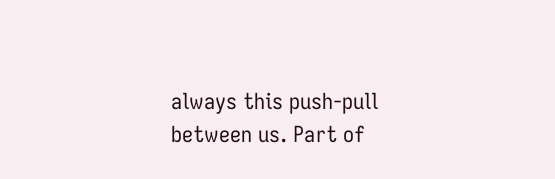always this push-pull between us. Part of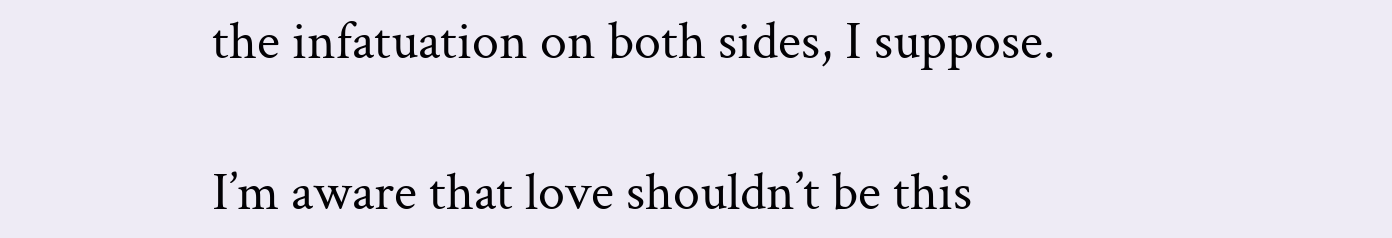the infatuation on both sides, I suppose.

I’m aware that love shouldn’t be this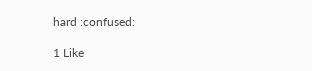hard :confused:

1 Like